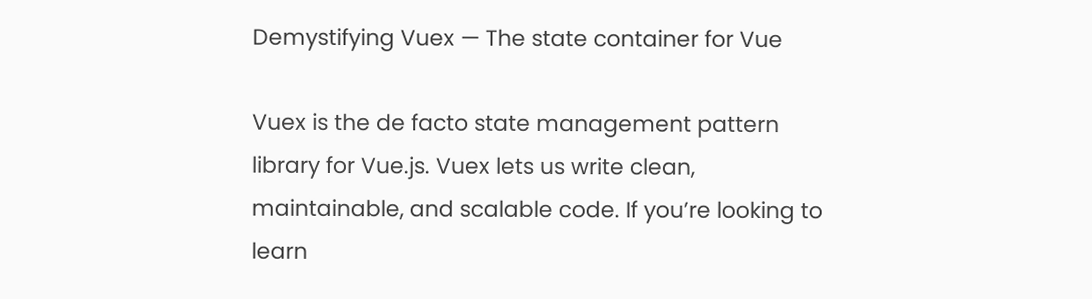Demystifying Vuex — The state container for Vue

Vuex is the de facto state management pattern library for Vue.js. Vuex lets us write clean, maintainable, and scalable code. If you’re looking to learn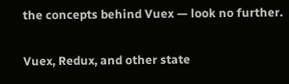the concepts behind Vuex — look no further.

Vuex, Redux, and other state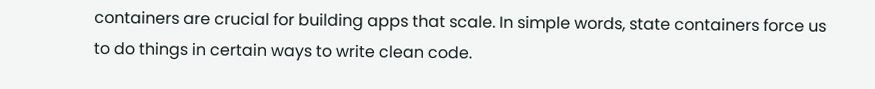containers are crucial for building apps that scale. In simple words, state containers force us to do things in certain ways to write clean code.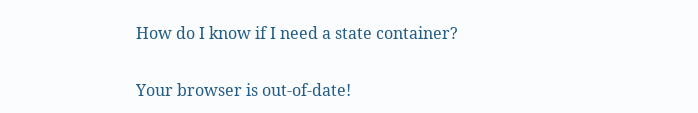How do I know if I need a state container?

Your browser is out-of-date!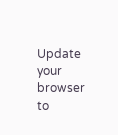Update your browser to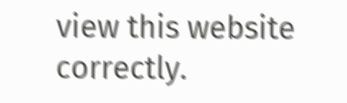view this website correctly.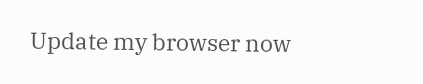Update my browser now